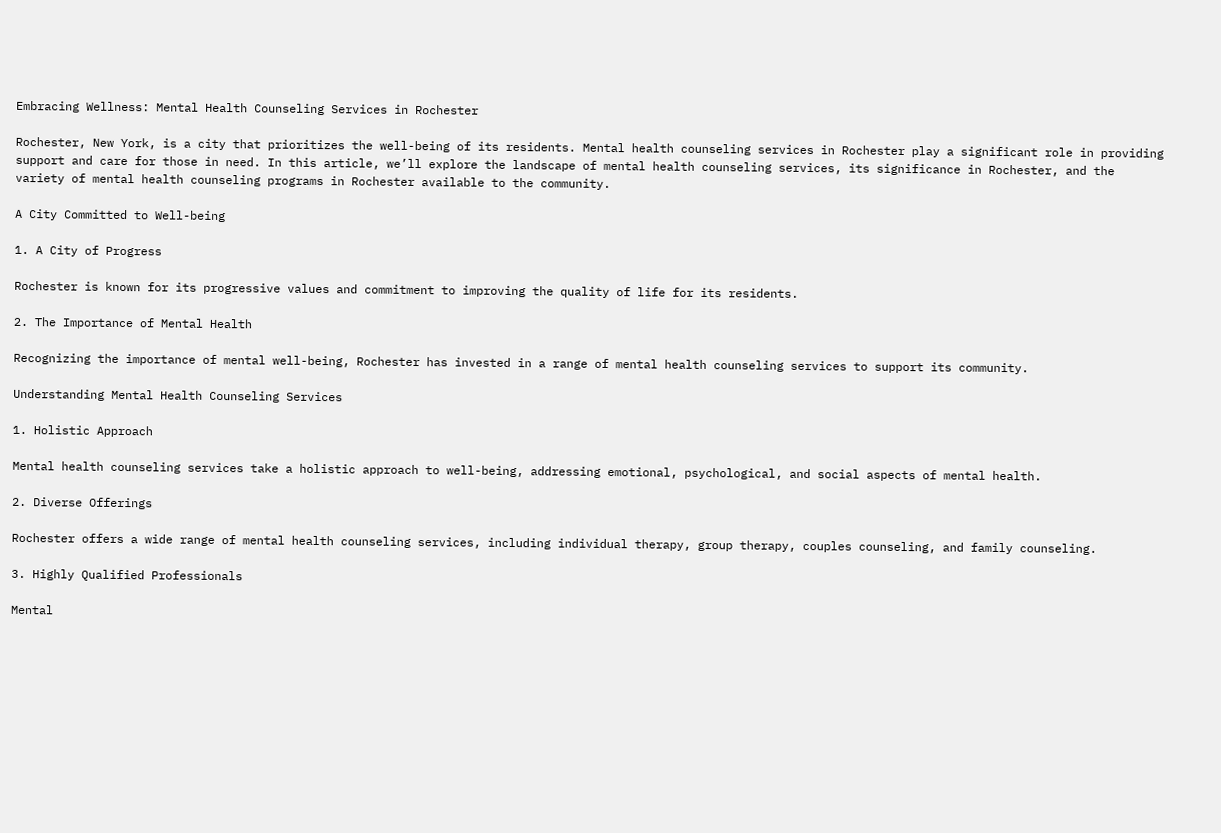Embracing Wellness: Mental Health Counseling Services in Rochester

Rochester, New York, is a city that prioritizes the well-being of its residents. Mental health counseling services in Rochester play a significant role in providing support and care for those in need. In this article, we’ll explore the landscape of mental health counseling services, its significance in Rochester, and the variety of mental health counseling programs in Rochester available to the community.

A City Committed to Well-being

1. A City of Progress

Rochester is known for its progressive values and commitment to improving the quality of life for its residents.

2. The Importance of Mental Health

Recognizing the importance of mental well-being, Rochester has invested in a range of mental health counseling services to support its community.

Understanding Mental Health Counseling Services

1. Holistic Approach

Mental health counseling services take a holistic approach to well-being, addressing emotional, psychological, and social aspects of mental health.

2. Diverse Offerings

Rochester offers a wide range of mental health counseling services, including individual therapy, group therapy, couples counseling, and family counseling.

3. Highly Qualified Professionals

Mental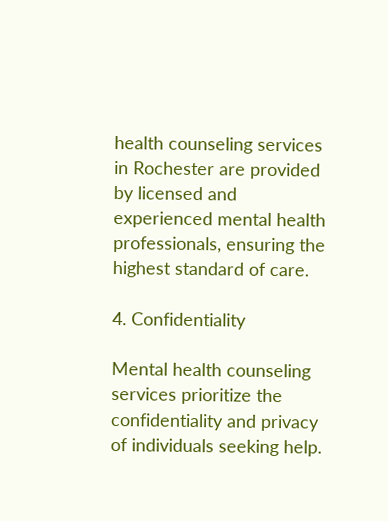health counseling services in Rochester are provided by licensed and experienced mental health professionals, ensuring the highest standard of care.

4. Confidentiality

Mental health counseling services prioritize the confidentiality and privacy of individuals seeking help.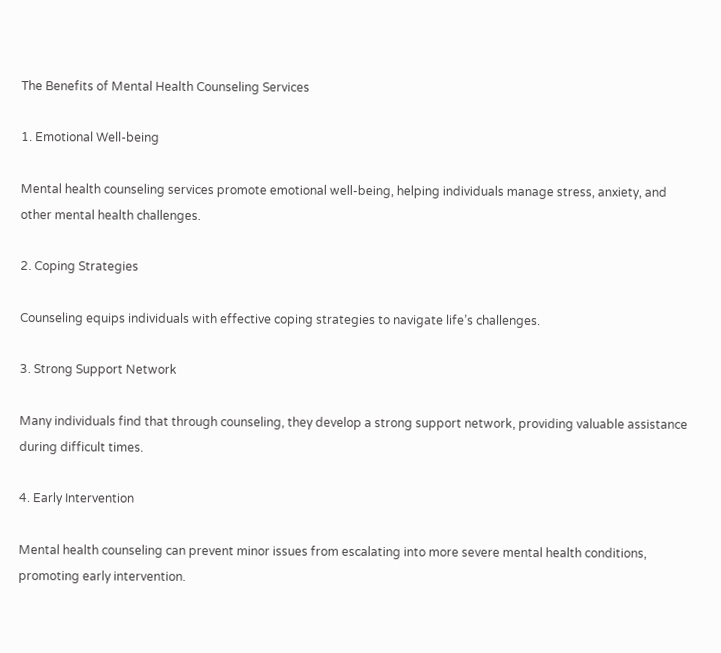The Benefits of Mental Health Counseling Services

1. Emotional Well-being

Mental health counseling services promote emotional well-being, helping individuals manage stress, anxiety, and other mental health challenges.

2. Coping Strategies

Counseling equips individuals with effective coping strategies to navigate life’s challenges.

3. Strong Support Network

Many individuals find that through counseling, they develop a strong support network, providing valuable assistance during difficult times.

4. Early Intervention

Mental health counseling can prevent minor issues from escalating into more severe mental health conditions, promoting early intervention.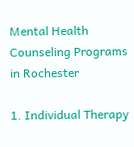Mental Health Counseling Programs in Rochester

1. Individual Therapy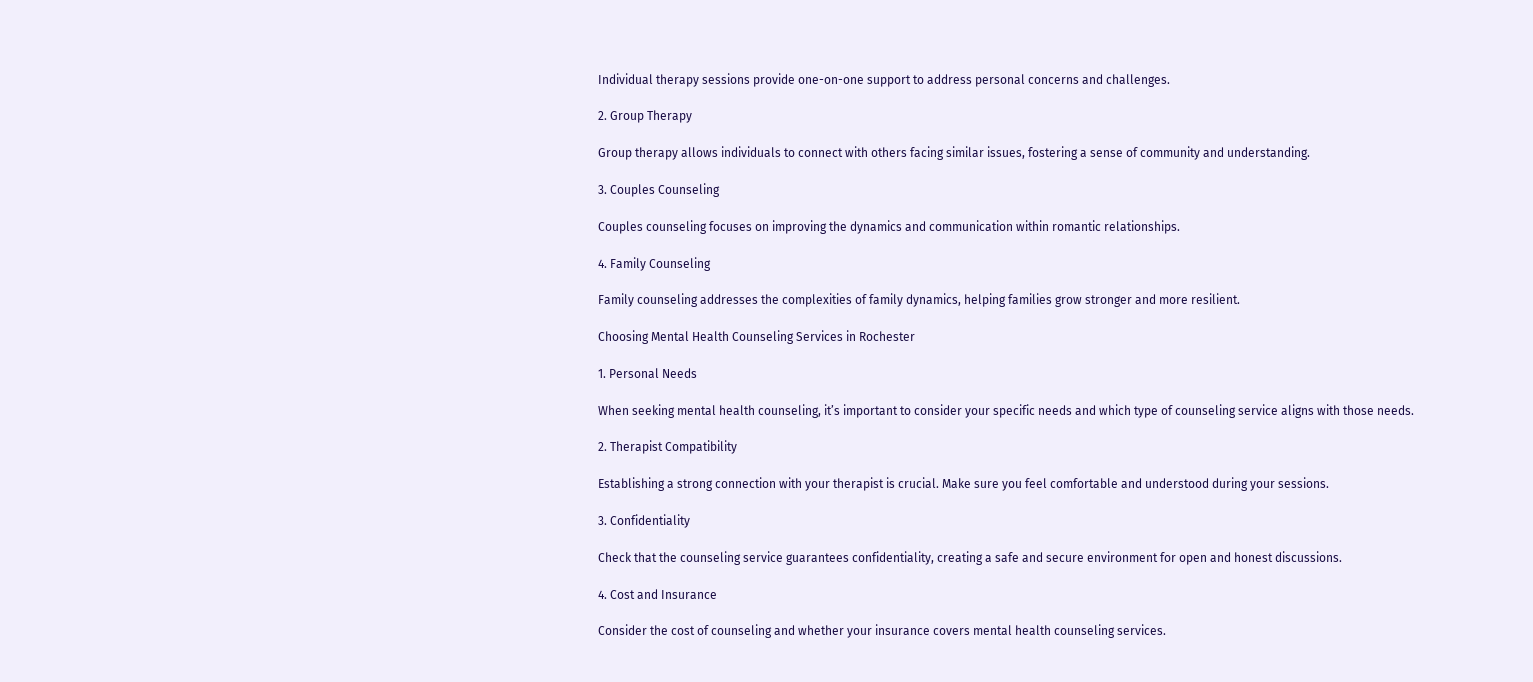Individual therapy sessions provide one-on-one support to address personal concerns and challenges.

2. Group Therapy

Group therapy allows individuals to connect with others facing similar issues, fostering a sense of community and understanding.

3. Couples Counseling

Couples counseling focuses on improving the dynamics and communication within romantic relationships.

4. Family Counseling

Family counseling addresses the complexities of family dynamics, helping families grow stronger and more resilient.

Choosing Mental Health Counseling Services in Rochester

1. Personal Needs

When seeking mental health counseling, it’s important to consider your specific needs and which type of counseling service aligns with those needs.

2. Therapist Compatibility

Establishing a strong connection with your therapist is crucial. Make sure you feel comfortable and understood during your sessions.

3. Confidentiality

Check that the counseling service guarantees confidentiality, creating a safe and secure environment for open and honest discussions.

4. Cost and Insurance

Consider the cost of counseling and whether your insurance covers mental health counseling services.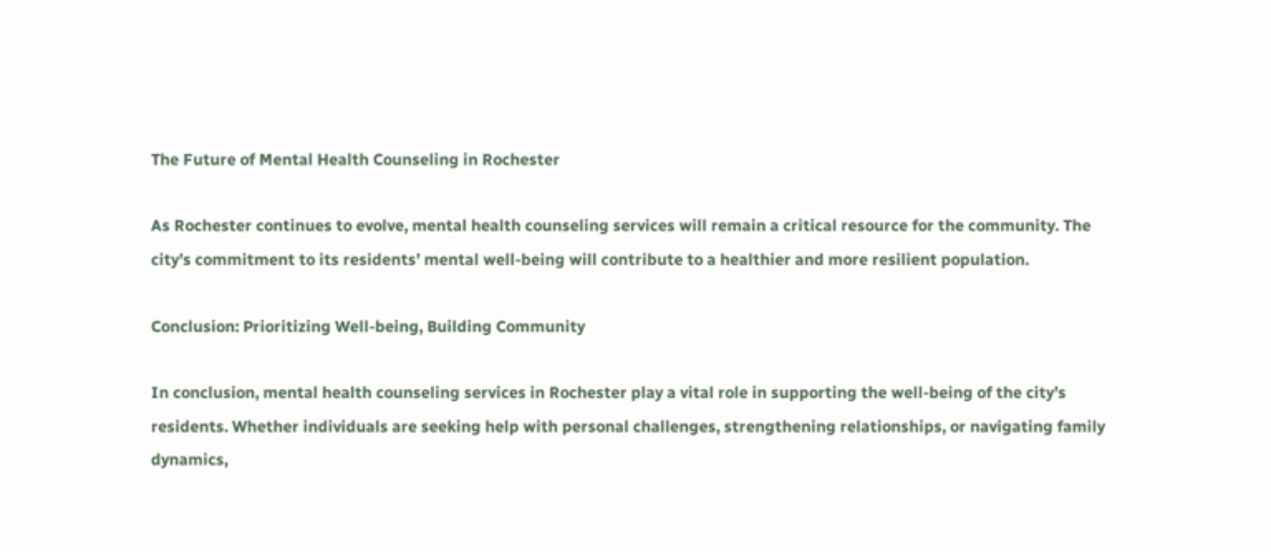The Future of Mental Health Counseling in Rochester

As Rochester continues to evolve, mental health counseling services will remain a critical resource for the community. The city’s commitment to its residents’ mental well-being will contribute to a healthier and more resilient population.

Conclusion: Prioritizing Well-being, Building Community

In conclusion, mental health counseling services in Rochester play a vital role in supporting the well-being of the city’s residents. Whether individuals are seeking help with personal challenges, strengthening relationships, or navigating family dynamics,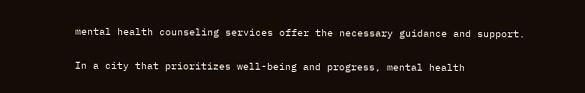mental health counseling services offer the necessary guidance and support.

In a city that prioritizes well-being and progress, mental health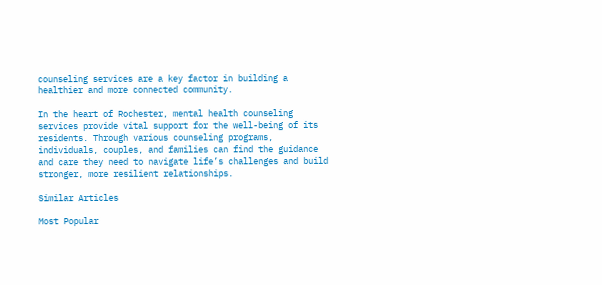counseling services are a key factor in building a healthier and more connected community.

In the heart of Rochester, mental health counseling services provide vital support for the well-being of its residents. Through various counseling programs, individuals, couples, and families can find the guidance and care they need to navigate life’s challenges and build stronger, more resilient relationships.

Similar Articles

Most Popular